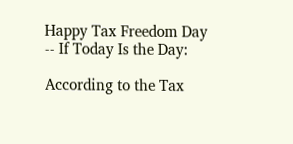Happy Tax Freedom Day -- If Today Is the Day:

According to the Tax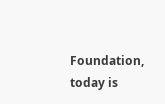Foundation, today is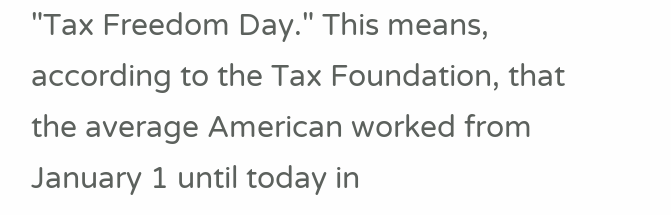"Tax Freedom Day." This means, according to the Tax Foundation, that the average American worked from January 1 until today in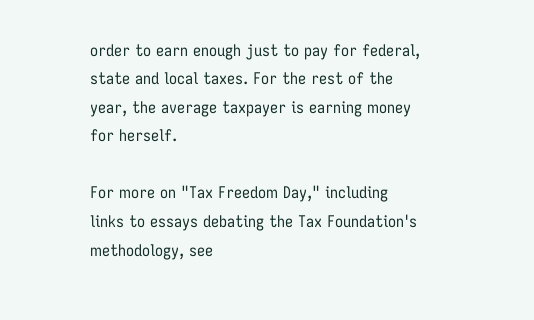order to earn enough just to pay for federal, state and local taxes. For the rest of the year, the average taxpayer is earning money for herself.

For more on "Tax Freedom Day," including links to essays debating the Tax Foundation's methodology, see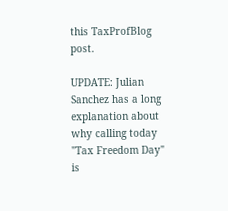this TaxProfBlog post.

UPDATE: Julian Sanchez has a long explanation about why calling today "Tax Freedom Day" is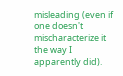misleading (even if one doesn't mischaracterize it the way I apparently did).